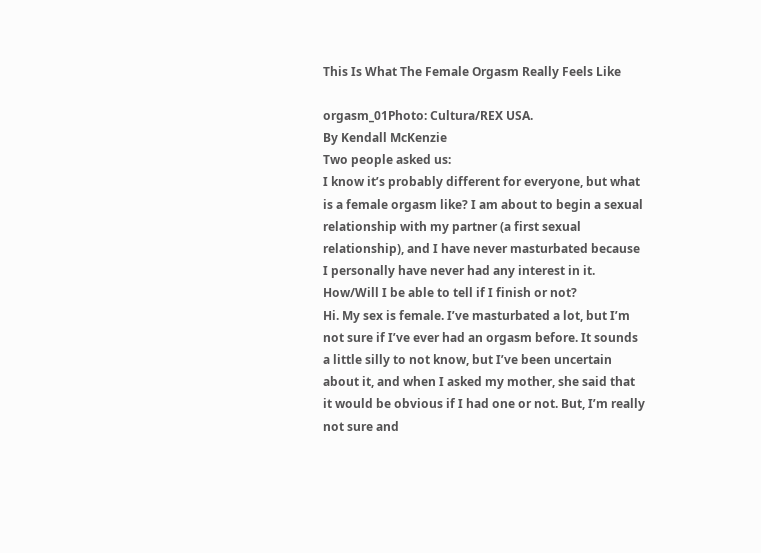This Is What The Female Orgasm Really Feels Like

orgasm_01Photo: Cultura/REX USA.
By Kendall McKenzie
Two people asked us:
I know it’s probably different for everyone, but what is a female orgasm like? I am about to begin a sexual relationship with my partner (a first sexual relationship), and I have never masturbated because I personally have never had any interest in it. How/Will I be able to tell if I finish or not?
Hi. My sex is female. I’ve masturbated a lot, but I’m not sure if I’ve ever had an orgasm before. It sounds a little silly to not know, but I’ve been uncertain about it, and when I asked my mother, she said that it would be obvious if I had one or not. But, I’m really not sure and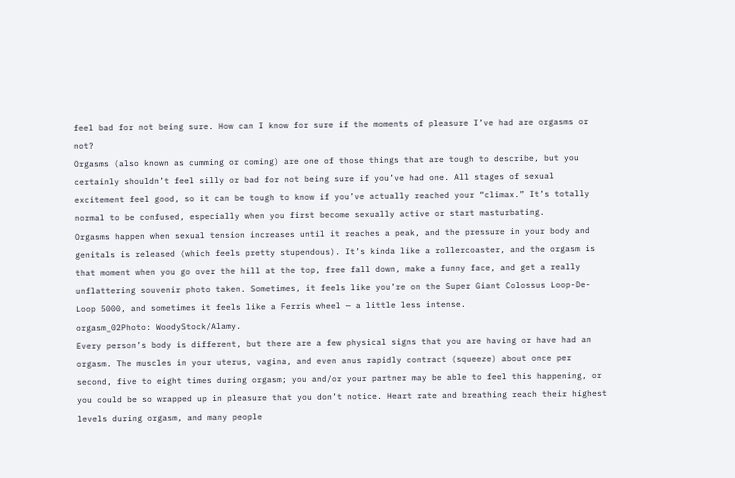feel bad for not being sure. How can I know for sure if the moments of pleasure I’ve had are orgasms or not?
Orgasms (also known as cumming or coming) are one of those things that are tough to describe, but you certainly shouldn’t feel silly or bad for not being sure if you’ve had one. All stages of sexual excitement feel good, so it can be tough to know if you’ve actually reached your “climax.” It’s totally normal to be confused, especially when you first become sexually active or start masturbating.
Orgasms happen when sexual tension increases until it reaches a peak, and the pressure in your body and genitals is released (which feels pretty stupendous). It’s kinda like a rollercoaster, and the orgasm is that moment when you go over the hill at the top, free fall down, make a funny face, and get a really unflattering souvenir photo taken. Sometimes, it feels like you’re on the Super Giant Colossus Loop-De-Loop 5000, and sometimes it feels like a Ferris wheel — a little less intense.
orgasm_02Photo: WoodyStock/Alamy.
Every person’s body is different, but there are a few physical signs that you are having or have had an orgasm. The muscles in your uterus, vagina, and even anus rapidly contract (squeeze) about once per second, five to eight times during orgasm; you and/or your partner may be able to feel this happening, or you could be so wrapped up in pleasure that you don’t notice. Heart rate and breathing reach their highest levels during orgasm, and many people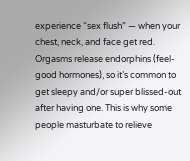experience “sex flush” — when your chest, neck, and face get red.
Orgasms release endorphins (feel-good hormones), so it’s common to get sleepy and/or super blissed-out after having one. This is why some people masturbate to relieve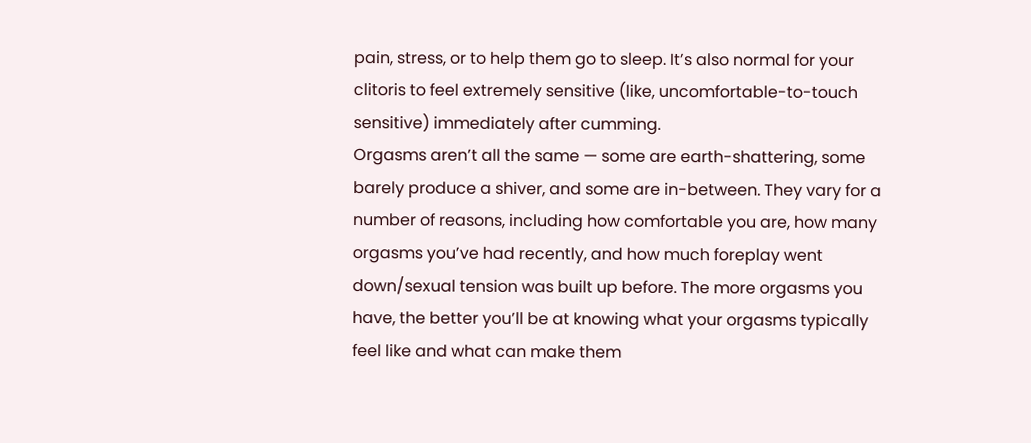pain, stress, or to help them go to sleep. It’s also normal for your clitoris to feel extremely sensitive (like, uncomfortable-to-touch sensitive) immediately after cumming.
Orgasms aren’t all the same — some are earth-shattering, some barely produce a shiver, and some are in-between. They vary for a number of reasons, including how comfortable you are, how many orgasms you’ve had recently, and how much foreplay went down/sexual tension was built up before. The more orgasms you have, the better you’ll be at knowing what your orgasms typically feel like and what can make them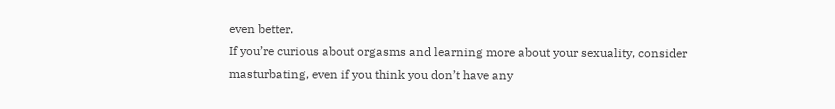even better.
If you’re curious about orgasms and learning more about your sexuality, consider masturbating, even if you think you don’t have any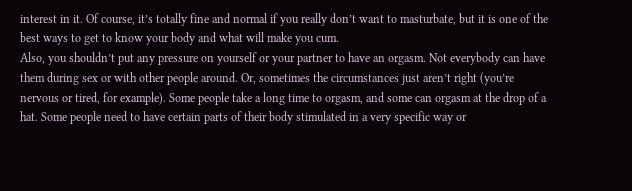interest in it. Of course, it’s totally fine and normal if you really don’t want to masturbate, but it is one of the best ways to get to know your body and what will make you cum.
Also, you shouldn’t put any pressure on yourself or your partner to have an orgasm. Not everybody can have them during sex or with other people around. Or, sometimes the circumstances just aren’t right (you’re nervous or tired, for example). Some people take a long time to orgasm, and some can orgasm at the drop of a hat. Some people need to have certain parts of their body stimulated in a very specific way or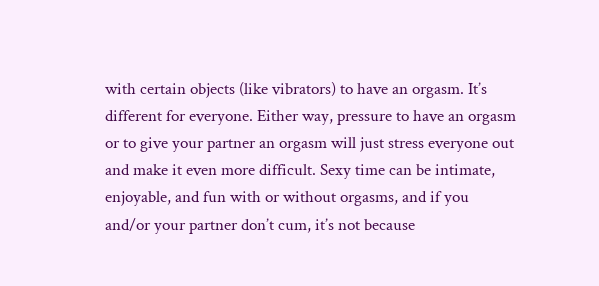with certain objects (like vibrators) to have an orgasm. It’s different for everyone. Either way, pressure to have an orgasm or to give your partner an orgasm will just stress everyone out and make it even more difficult. Sexy time can be intimate, enjoyable, and fun with or without orgasms, and if you and/or your partner don’t cum, it’s not because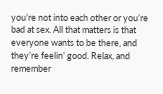you’re not into each other or you’re bad at sex. All that matters is that everyone wants to be there, and they’re feelin’ good. Relax, and remember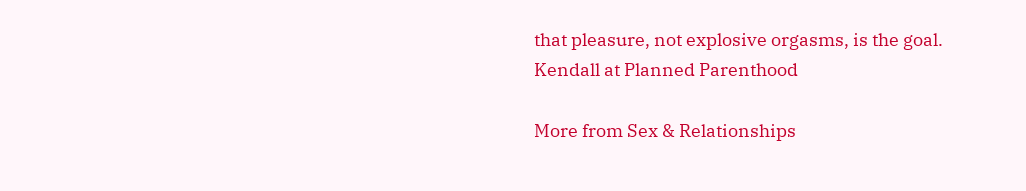that pleasure, not explosive orgasms, is the goal.
Kendall at Planned Parenthood

More from Sex & Relationships